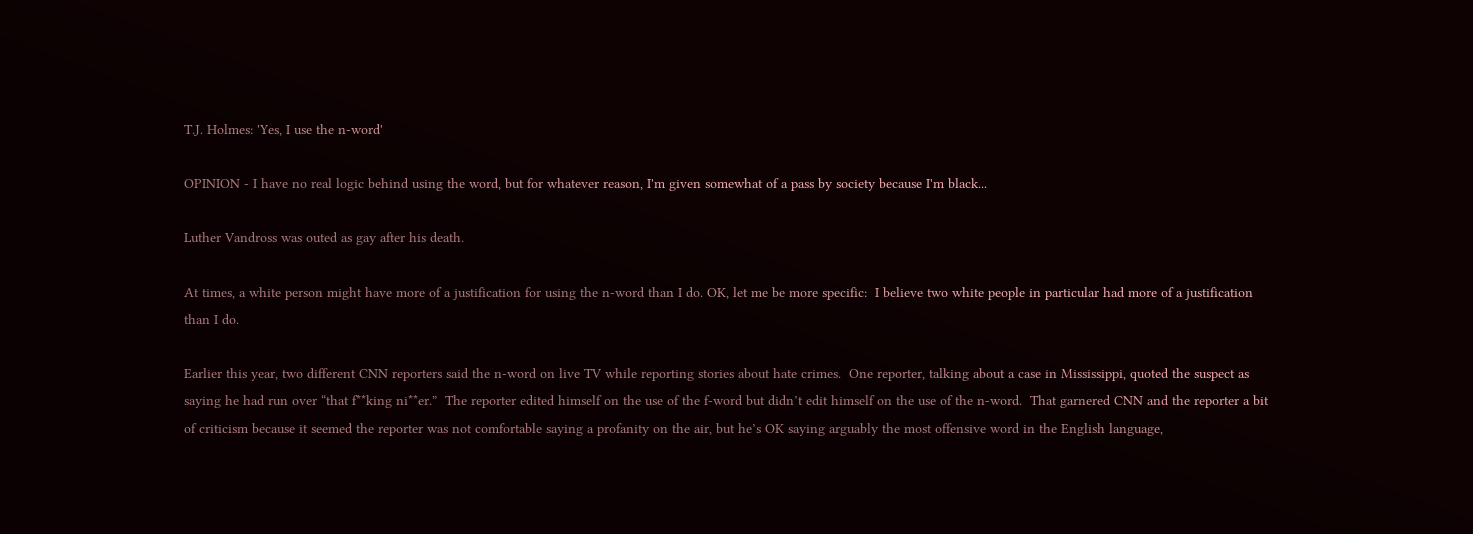T.J. Holmes: 'Yes, I use the n-word'

OPINION - I have no real logic behind using the word, but for whatever reason, I'm given somewhat of a pass by society because I'm black...

Luther Vandross was outed as gay after his death.

At times, a white person might have more of a justification for using the n-word than I do. OK, let me be more specific:  I believe two white people in particular had more of a justification than I do.

Earlier this year, two different CNN reporters said the n-word on live TV while reporting stories about hate crimes.  One reporter, talking about a case in Mississippi, quoted the suspect as saying he had run over “that f**king ni**er.”  The reporter edited himself on the use of the f-word but didn’t edit himself on the use of the n-word.  That garnered CNN and the reporter a bit of criticism because it seemed the reporter was not comfortable saying a profanity on the air, but he’s OK saying arguably the most offensive word in the English language,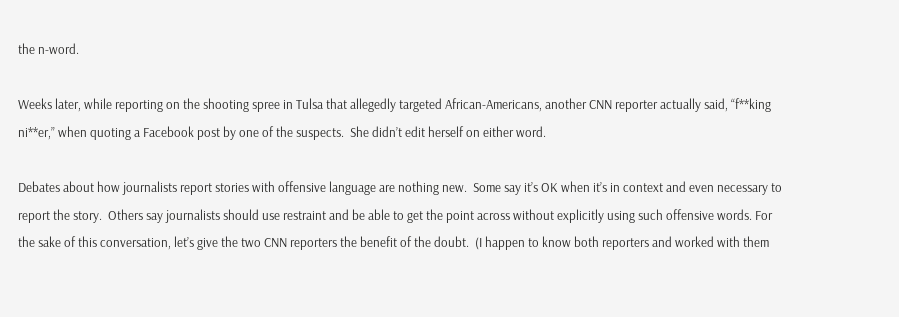the n-word.

Weeks later, while reporting on the shooting spree in Tulsa that allegedly targeted African-Americans, another CNN reporter actually said, “f**king ni**er,” when quoting a Facebook post by one of the suspects.  She didn’t edit herself on either word.

Debates about how journalists report stories with offensive language are nothing new.  Some say it’s OK when it’s in context and even necessary to report the story.  Others say journalists should use restraint and be able to get the point across without explicitly using such offensive words. For the sake of this conversation, let’s give the two CNN reporters the benefit of the doubt.  (I happen to know both reporters and worked with them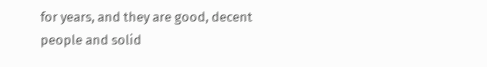for years, and they are good, decent people and solid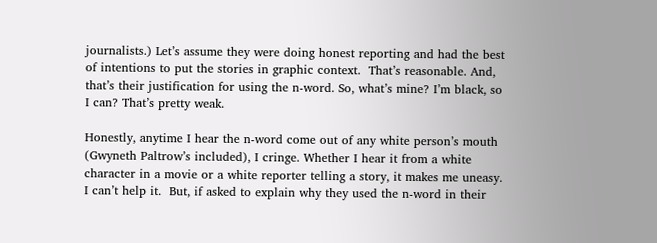journalists.) Let’s assume they were doing honest reporting and had the best of intentions to put the stories in graphic context.  That’s reasonable. And, that’s their justification for using the n-word. So, what’s mine? I’m black, so I can? That’s pretty weak.

Honestly, anytime I hear the n-word come out of any white person’s mouth (Gwyneth Paltrow’s included), I cringe. Whether I hear it from a white character in a movie or a white reporter telling a story, it makes me uneasy.  I can’t help it.  But, if asked to explain why they used the n-word in their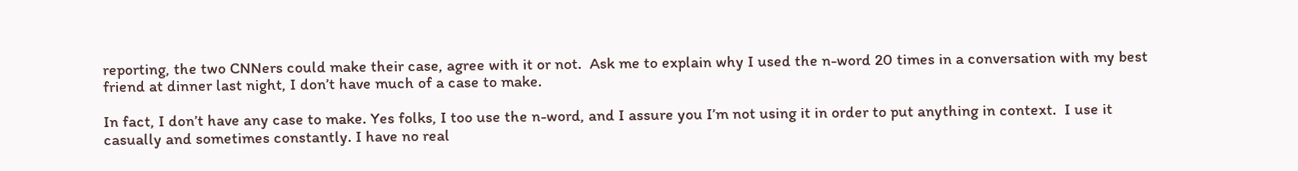reporting, the two CNNers could make their case, agree with it or not.  Ask me to explain why I used the n-word 20 times in a conversation with my best friend at dinner last night, I don’t have much of a case to make.

In fact, I don’t have any case to make. Yes folks, I too use the n-word, and I assure you I’m not using it in order to put anything in context.  I use it casually and sometimes constantly. I have no real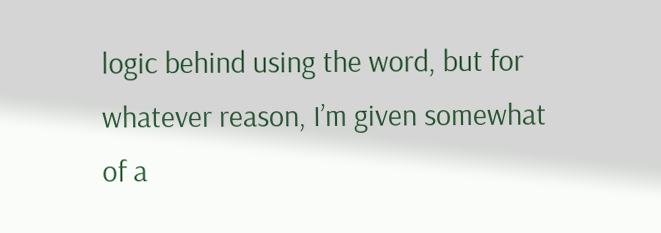logic behind using the word, but for whatever reason, I’m given somewhat of a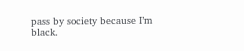pass by society because I’m black.